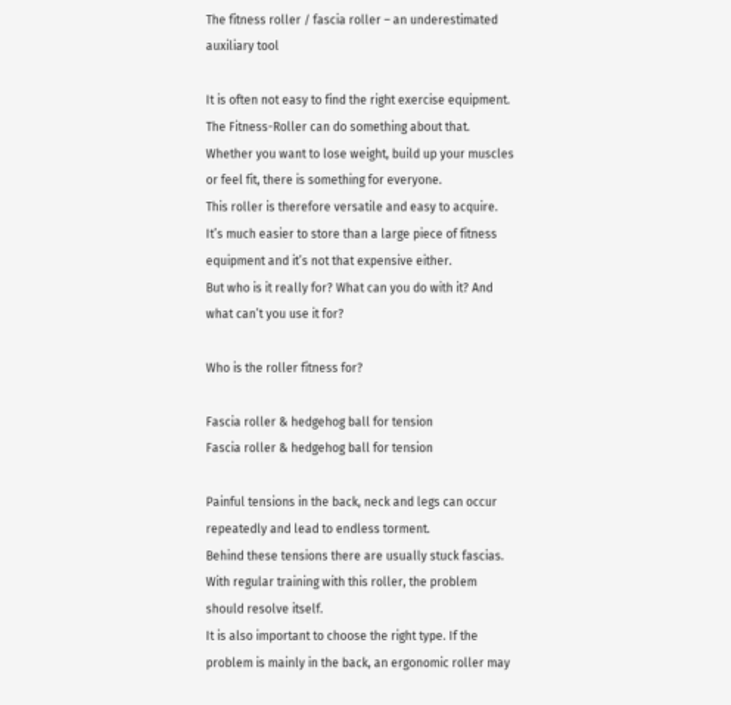The fitness roller / fascia roller – an underestimated auxiliary tool

It is often not easy to find the right exercise equipment. The Fitness-Roller can do something about that.
Whether you want to lose weight, build up your muscles or feel fit, there is something for everyone.
This roller is therefore versatile and easy to acquire. It’s much easier to store than a large piece of fitness equipment and it’s not that expensive either.
But who is it really for? What can you do with it? And what can’t you use it for?

Who is the roller fitness for?

Fascia roller & hedgehog ball for tension
Fascia roller & hedgehog ball for tension

Painful tensions in the back, neck and legs can occur repeatedly and lead to endless torment.
Behind these tensions there are usually stuck fascias. With regular training with this roller, the problem should resolve itself.
It is also important to choose the right type. If the problem is mainly in the back, an ergonomic roller may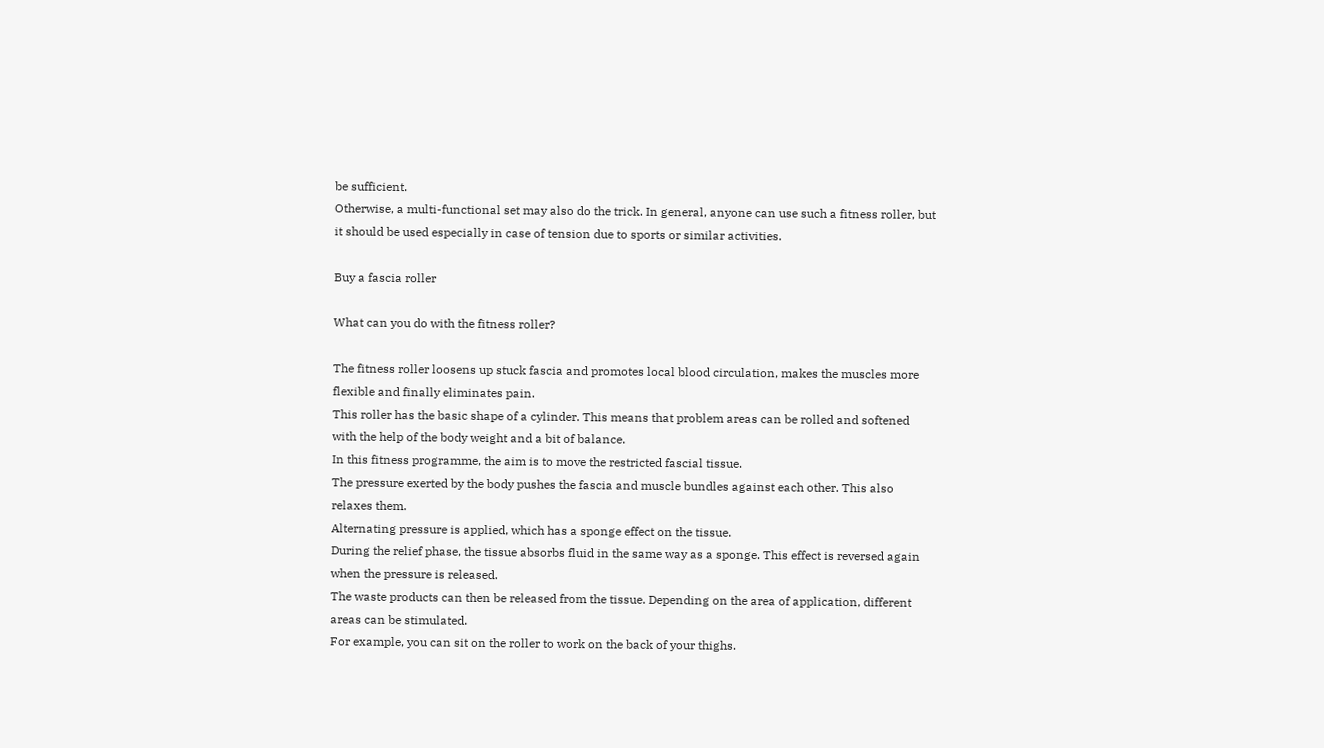be sufficient.
Otherwise, a multi-functional set may also do the trick. In general, anyone can use such a fitness roller, but it should be used especially in case of tension due to sports or similar activities.

Buy a fascia roller

What can you do with the fitness roller?

The fitness roller loosens up stuck fascia and promotes local blood circulation, makes the muscles more flexible and finally eliminates pain.
This roller has the basic shape of a cylinder. This means that problem areas can be rolled and softened with the help of the body weight and a bit of balance.
In this fitness programme, the aim is to move the restricted fascial tissue.
The pressure exerted by the body pushes the fascia and muscle bundles against each other. This also relaxes them.
Alternating pressure is applied, which has a sponge effect on the tissue.
During the relief phase, the tissue absorbs fluid in the same way as a sponge. This effect is reversed again when the pressure is released.
The waste products can then be released from the tissue. Depending on the area of application, different areas can be stimulated.
For example, you can sit on the roller to work on the back of your thighs.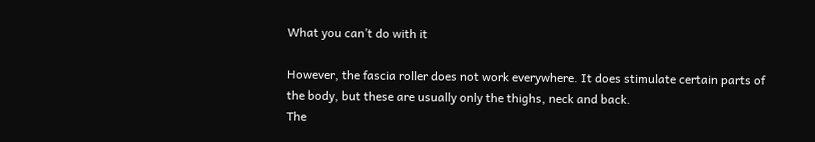What you can’t do with it

However, the fascia roller does not work everywhere. It does stimulate certain parts of the body, but these are usually only the thighs, neck and back.
The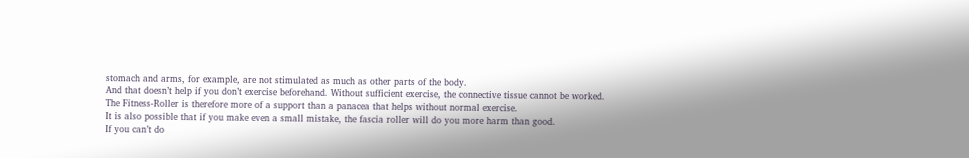stomach and arms, for example, are not stimulated as much as other parts of the body.
And that doesn’t help if you don’t exercise beforehand. Without sufficient exercise, the connective tissue cannot be worked.
The Fitness-Roller is therefore more of a support than a panacea that helps without normal exercise.
It is also possible that if you make even a small mistake, the fascia roller will do you more harm than good.
If you can’t do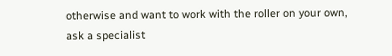otherwise and want to work with the roller on your own, ask a specialist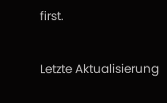first.

Letzte Aktualisierung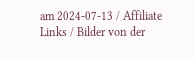am 2024-07-13 / Affiliate Links / Bilder von der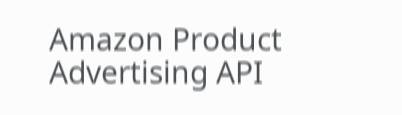Amazon Product Advertising API